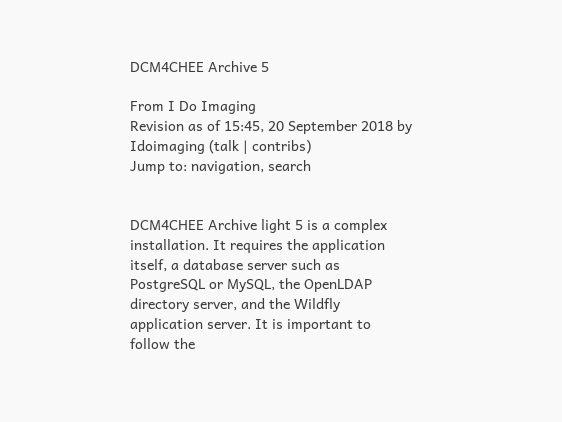DCM4CHEE Archive 5

From I Do Imaging
Revision as of 15:45, 20 September 2018 by Idoimaging (talk | contribs)
Jump to: navigation, search


DCM4CHEE Archive light 5 is a complex installation. It requires the application itself, a database server such as PostgreSQL or MySQL, the OpenLDAP directory server, and the Wildfly application server. It is important to follow the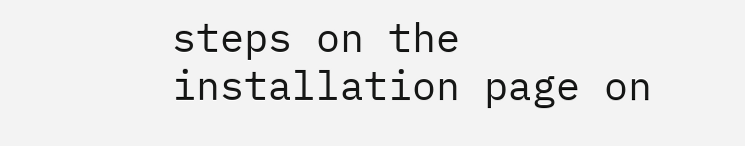steps on the installation page on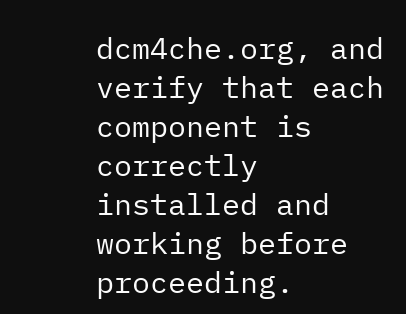dcm4che.org, and verify that each component is correctly installed and working before proceeding.